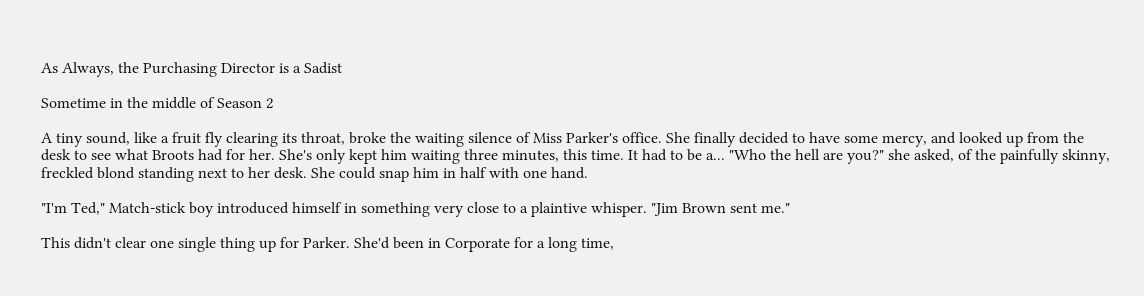As Always, the Purchasing Director is a Sadist

Sometime in the middle of Season 2

A tiny sound, like a fruit fly clearing its throat, broke the waiting silence of Miss Parker's office. She finally decided to have some mercy, and looked up from the desk to see what Broots had for her. She's only kept him waiting three minutes, this time. It had to be a... "Who the hell are you?" she asked, of the painfully skinny, freckled blond standing next to her desk. She could snap him in half with one hand.

"I'm Ted," Match-stick boy introduced himself in something very close to a plaintive whisper. "Jim Brown sent me."

This didn't clear one single thing up for Parker. She'd been in Corporate for a long time,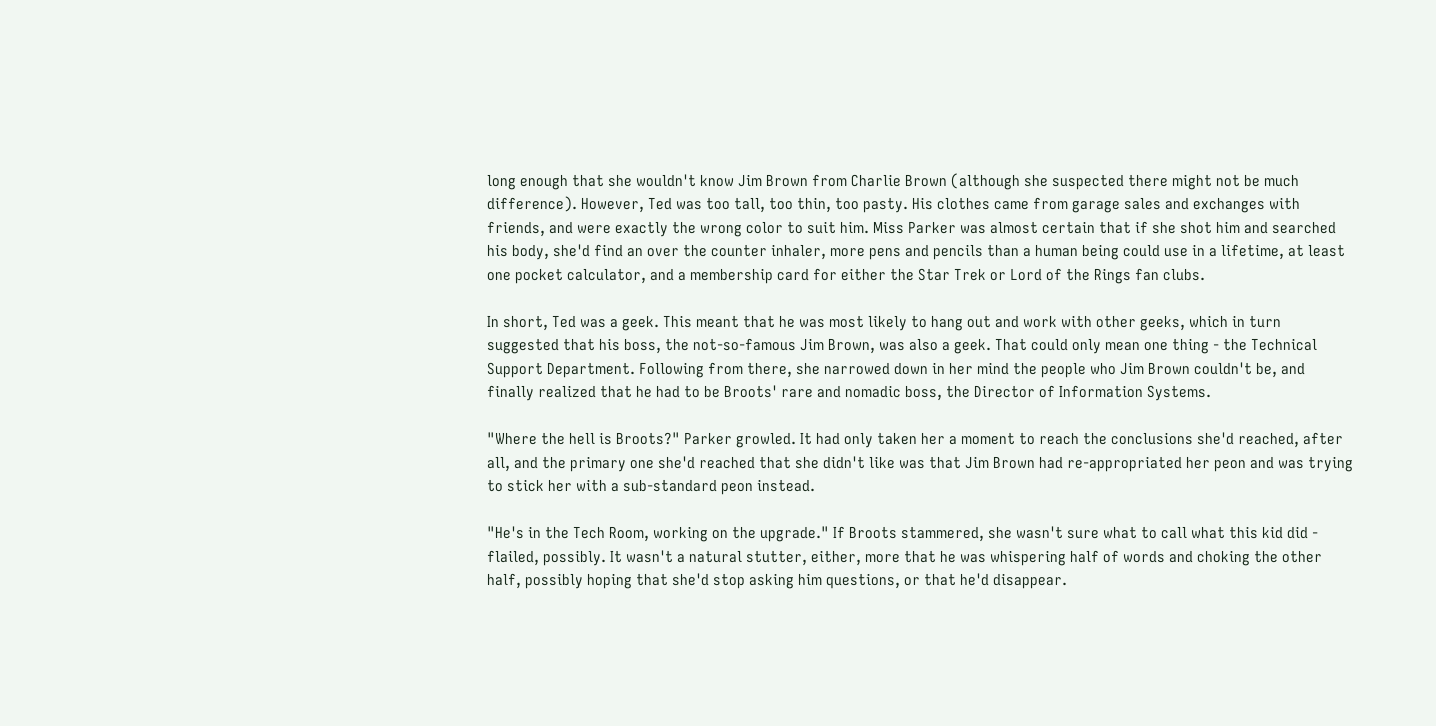long enough that she wouldn't know Jim Brown from Charlie Brown (although she suspected there might not be much difference). However, Ted was too tall, too thin, too pasty. His clothes came from garage sales and exchanges with friends, and were exactly the wrong color to suit him. Miss Parker was almost certain that if she shot him and searched his body, she'd find an over the counter inhaler, more pens and pencils than a human being could use in a lifetime, at least one pocket calculator, and a membership card for either the Star Trek or Lord of the Rings fan clubs.

In short, Ted was a geek. This meant that he was most likely to hang out and work with other geeks, which in turn suggested that his boss, the not-so-famous Jim Brown, was also a geek. That could only mean one thing - the Technical Support Department. Following from there, she narrowed down in her mind the people who Jim Brown couldn't be, and finally realized that he had to be Broots' rare and nomadic boss, the Director of Information Systems.

"Where the hell is Broots?" Parker growled. It had only taken her a moment to reach the conclusions she'd reached, after all, and the primary one she'd reached that she didn't like was that Jim Brown had re-appropriated her peon and was trying to stick her with a sub-standard peon instead.

"He's in the Tech Room, working on the upgrade." If Broots stammered, she wasn't sure what to call what this kid did - flailed, possibly. It wasn't a natural stutter, either, more that he was whispering half of words and choking the other half, possibly hoping that she'd stop asking him questions, or that he'd disappear.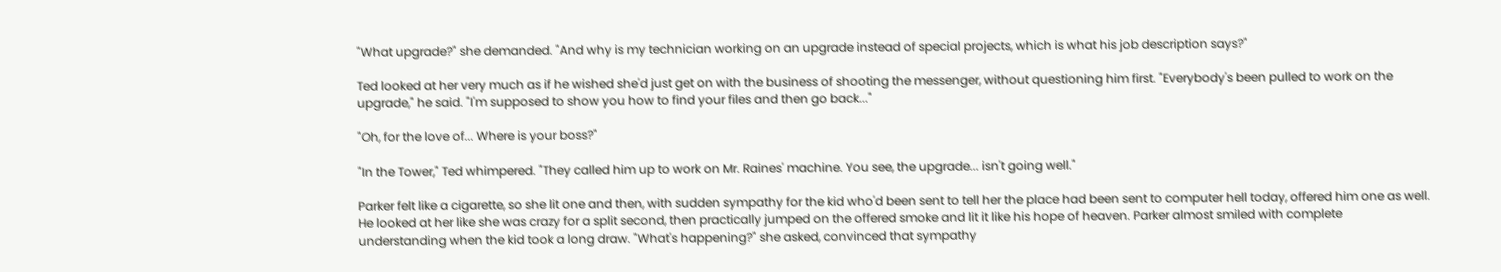"What upgrade?" she demanded. "And why is my technician working on an upgrade instead of special projects, which is what his job description says?"

Ted looked at her very much as if he wished she'd just get on with the business of shooting the messenger, without questioning him first. "Everybody's been pulled to work on the upgrade," he said. "I'm supposed to show you how to find your files and then go back..."

"Oh, for the love of... Where is your boss?"

"In the Tower," Ted whimpered. "They called him up to work on Mr. Raines' machine. You see, the upgrade... isn't going well."

Parker felt like a cigarette, so she lit one and then, with sudden sympathy for the kid who'd been sent to tell her the place had been sent to computer hell today, offered him one as well. He looked at her like she was crazy for a split second, then practically jumped on the offered smoke and lit it like his hope of heaven. Parker almost smiled with complete understanding when the kid took a long draw. "What's happening?" she asked, convinced that sympathy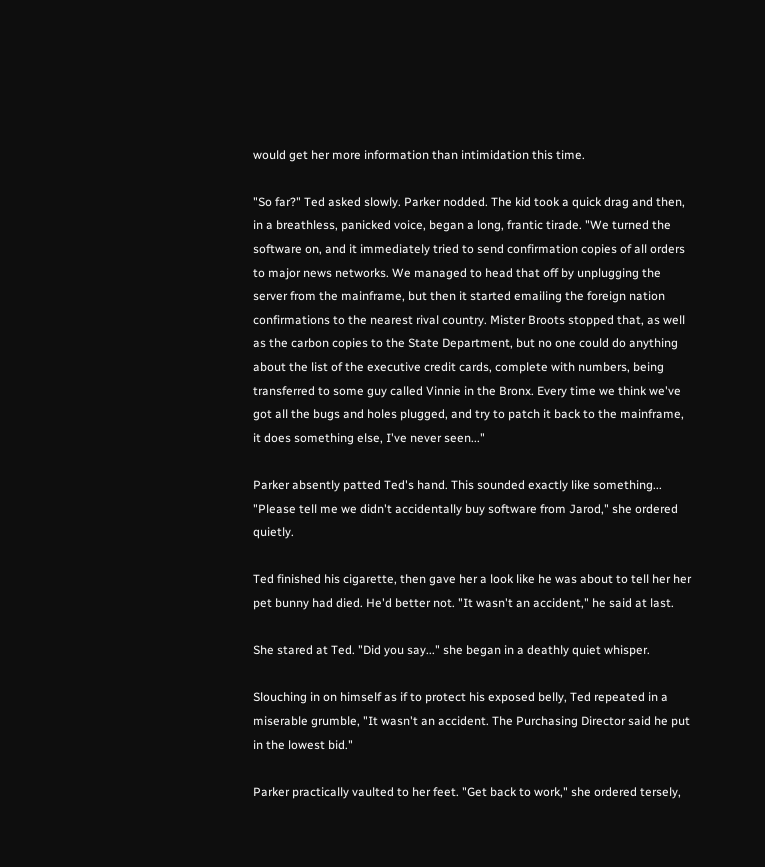would get her more information than intimidation this time.

"So far?" Ted asked slowly. Parker nodded. The kid took a quick drag and then, in a breathless, panicked voice, began a long, frantic tirade. "We turned the software on, and it immediately tried to send confirmation copies of all orders to major news networks. We managed to head that off by unplugging the server from the mainframe, but then it started emailing the foreign nation confirmations to the nearest rival country. Mister Broots stopped that, as well as the carbon copies to the State Department, but no one could do anything about the list of the executive credit cards, complete with numbers, being transferred to some guy called Vinnie in the Bronx. Every time we think we've got all the bugs and holes plugged, and try to patch it back to the mainframe, it does something else, I've never seen..."

Parker absently patted Ted's hand. This sounded exactly like something... "Please tell me we didn't accidentally buy software from Jarod," she ordered quietly.

Ted finished his cigarette, then gave her a look like he was about to tell her her pet bunny had died. He'd better not. "It wasn't an accident," he said at last.

She stared at Ted. "Did you say..." she began in a deathly quiet whisper.

Slouching in on himself as if to protect his exposed belly, Ted repeated in a miserable grumble, "It wasn't an accident. The Purchasing Director said he put in the lowest bid."

Parker practically vaulted to her feet. "Get back to work," she ordered tersely,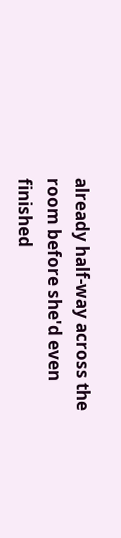already half-way across the room before she'd even finished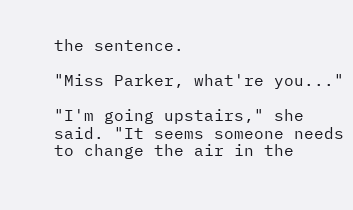the sentence.

"Miss Parker, what're you..."

"I'm going upstairs," she said. "It seems someone needs to change the air in the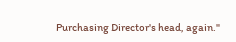Purchasing Director's head, again."